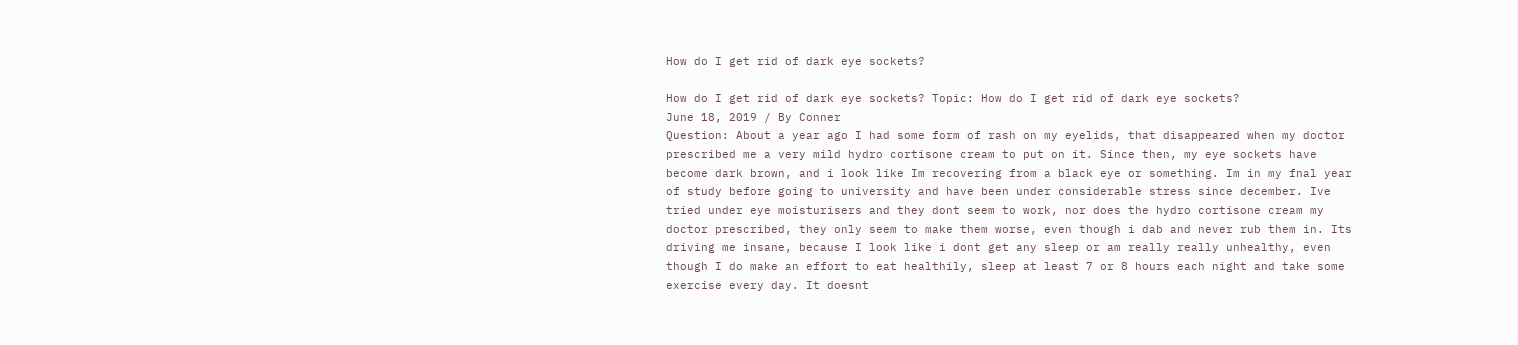How do I get rid of dark eye sockets?

How do I get rid of dark eye sockets? Topic: How do I get rid of dark eye sockets?
June 18, 2019 / By Conner
Question: About a year ago I had some form of rash on my eyelids, that disappeared when my doctor prescribed me a very mild hydro cortisone cream to put on it. Since then, my eye sockets have become dark brown, and i look like Im recovering from a black eye or something. Im in my fnal year of study before going to university and have been under considerable stress since december. Ive tried under eye moisturisers and they dont seem to work, nor does the hydro cortisone cream my doctor prescribed, they only seem to make them worse, even though i dab and never rub them in. Its driving me insane, because I look like i dont get any sleep or am really really unhealthy, even though I do make an effort to eat healthily, sleep at least 7 or 8 hours each night and take some exercise every day. It doesnt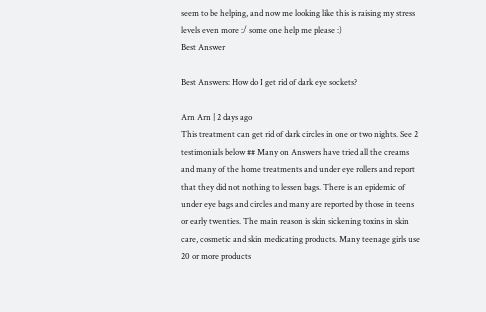seem to be helping, and now me looking like this is raising my stress levels even more :/ some one help me please :)
Best Answer

Best Answers: How do I get rid of dark eye sockets?

Arn Arn | 2 days ago
This treatment can get rid of dark circles in one or two nights. See 2 testimonials below ## Many on Answers have tried all the creams and many of the home treatments and under eye rollers and report that they did not nothing to lessen bags. There is an epidemic of under eye bags and circles and many are reported by those in teens or early twenties. The main reason is skin sickening toxins in skin care, cosmetic and skin medicating products. Many teenage girls use 20 or more products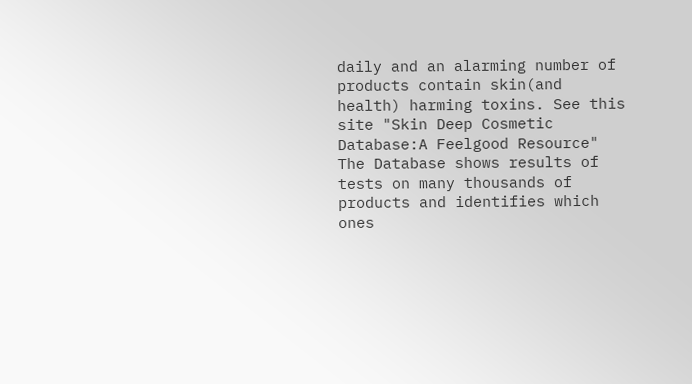daily and an alarming number of products contain skin(and health) harming toxins. See this site "Skin Deep Cosmetic Database:A Feelgood Resource" The Database shows results of tests on many thousands of products and identifies which ones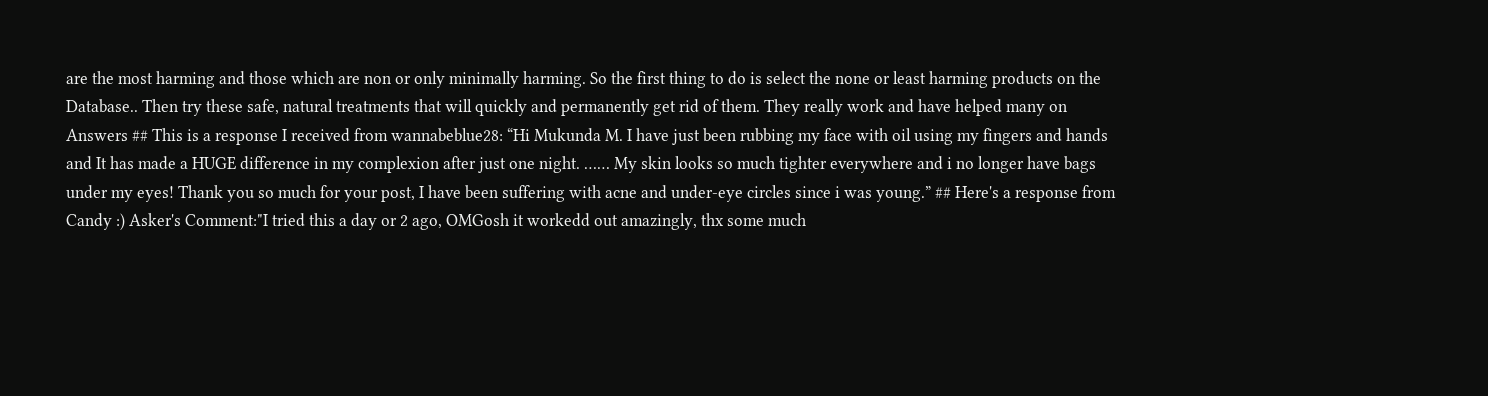are the most harming and those which are non or only minimally harming. So the first thing to do is select the none or least harming products on the Database.. Then try these safe, natural treatments that will quickly and permanently get rid of them. They really work and have helped many on Answers ## This is a response I received from wannabeblue28: “Hi Mukunda M. I have just been rubbing my face with oil using my fingers and hands and It has made a HUGE difference in my complexion after just one night. …… My skin looks so much tighter everywhere and i no longer have bags under my eyes! Thank you so much for your post, I have been suffering with acne and under-eye circles since i was young.” ## Here's a response from Candy :) Asker's Comment:"I tried this a day or 2 ago, OMGosh it workedd out amazingly, thx some much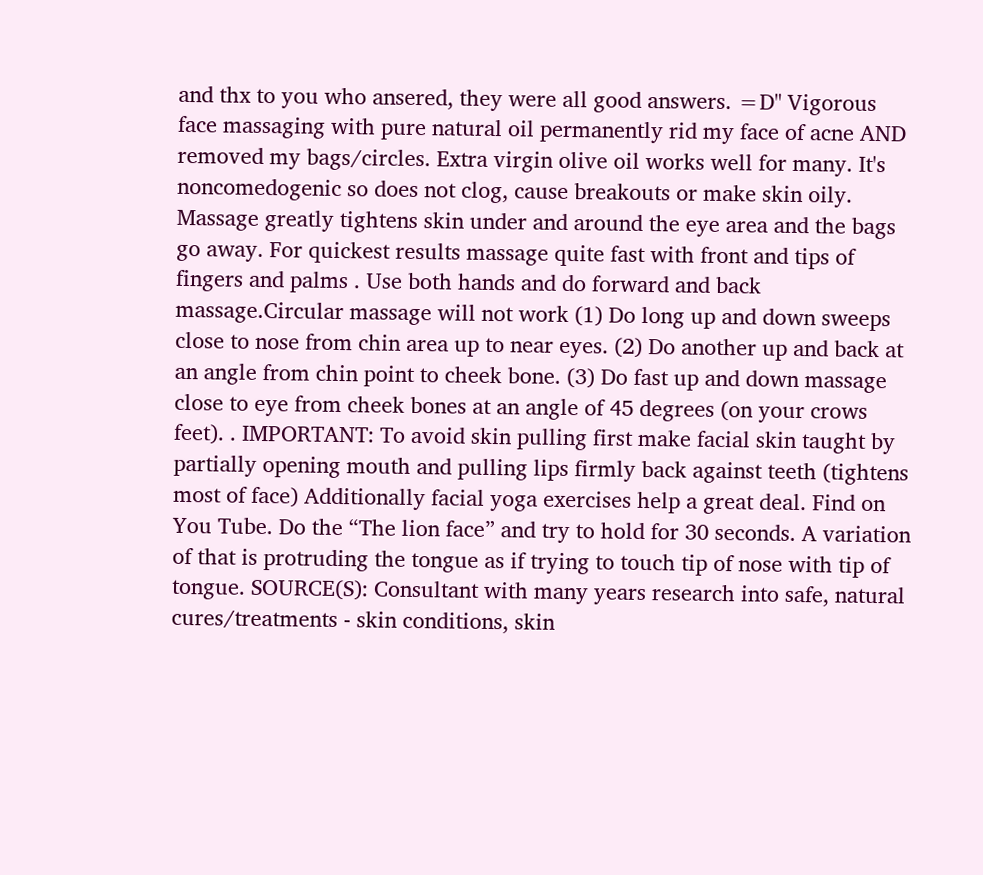and thx to you who ansered, they were all good answers. =D" Vigorous face massaging with pure natural oil permanently rid my face of acne AND removed my bags/circles. Extra virgin olive oil works well for many. It's noncomedogenic so does not clog, cause breakouts or make skin oily. Massage greatly tightens skin under and around the eye area and the bags go away. For quickest results massage quite fast with front and tips of fingers and palms . Use both hands and do forward and back massage.Circular massage will not work (1) Do long up and down sweeps close to nose from chin area up to near eyes. (2) Do another up and back at an angle from chin point to cheek bone. (3) Do fast up and down massage close to eye from cheek bones at an angle of 45 degrees (on your crows feet). . IMPORTANT: To avoid skin pulling first make facial skin taught by partially opening mouth and pulling lips firmly back against teeth (tightens most of face) Additionally facial yoga exercises help a great deal. Find on You Tube. Do the “The lion face” and try to hold for 30 seconds. A variation of that is protruding the tongue as if trying to touch tip of nose with tip of tongue. SOURCE(S): Consultant with many years research into safe, natural cures/treatments - skin conditions, skin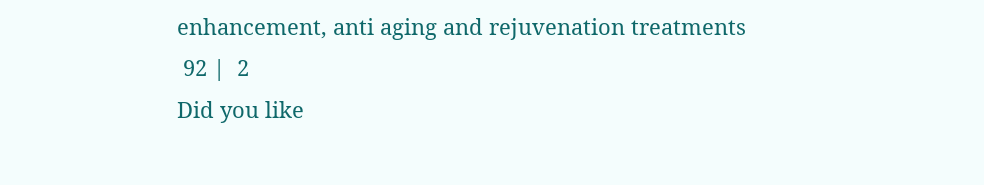enhancement, anti aging and rejuvenation treatments
 92 |  2
Did you like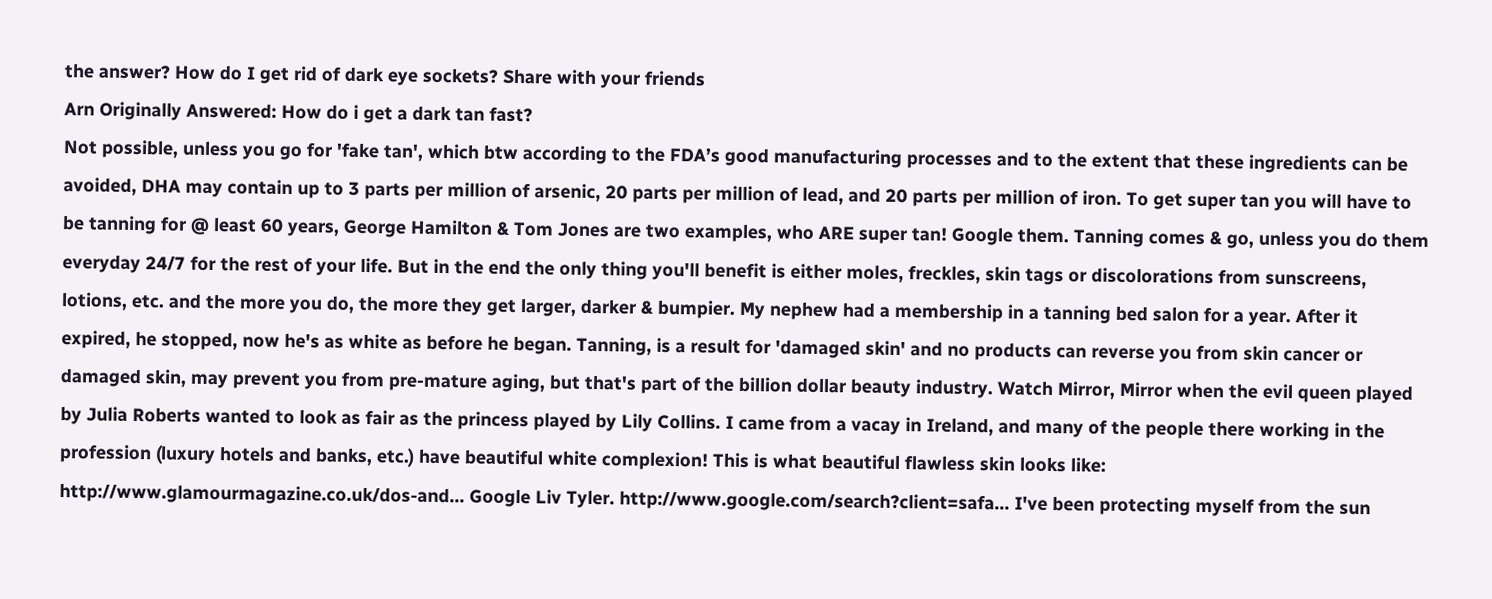the answer? How do I get rid of dark eye sockets? Share with your friends
Arn Originally Answered: How do i get a dark tan fast?
Not possible, unless you go for 'fake tan', which btw according to the FDA’s good manufacturing processes and to the extent that these ingredients can be avoided, DHA may contain up to 3 parts per million of arsenic, 20 parts per million of lead, and 20 parts per million of iron. To get super tan you will have to be tanning for @ least 60 years, George Hamilton & Tom Jones are two examples, who ARE super tan! Google them. Tanning comes & go, unless you do them everyday 24/7 for the rest of your life. But in the end the only thing you'll benefit is either moles, freckles, skin tags or discolorations from sunscreens, lotions, etc. and the more you do, the more they get larger, darker & bumpier. My nephew had a membership in a tanning bed salon for a year. After it expired, he stopped, now he's as white as before he began. Tanning, is a result for 'damaged skin' and no products can reverse you from skin cancer or damaged skin, may prevent you from pre-mature aging, but that's part of the billion dollar beauty industry. Watch Mirror, Mirror when the evil queen played by Julia Roberts wanted to look as fair as the princess played by Lily Collins. I came from a vacay in Ireland, and many of the people there working in the profession (luxury hotels and banks, etc.) have beautiful white complexion! This is what beautiful flawless skin looks like: http://www.glamourmagazine.co.uk/dos-and... Google Liv Tyler. http://www.google.com/search?client=safa... I've been protecting myself from the sun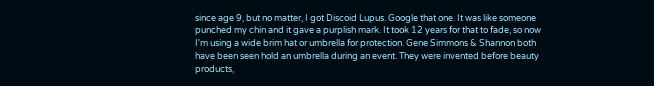since age 9, but no matter, I got Discoid Lupus. Google that one. It was like someone punched my chin and it gave a purplish mark. It took 12 years for that to fade, so now I'm using a wide brim hat or umbrella for protection. Gene Simmons & Shannon both have been seen hold an umbrella during an event. They were invented before beauty products,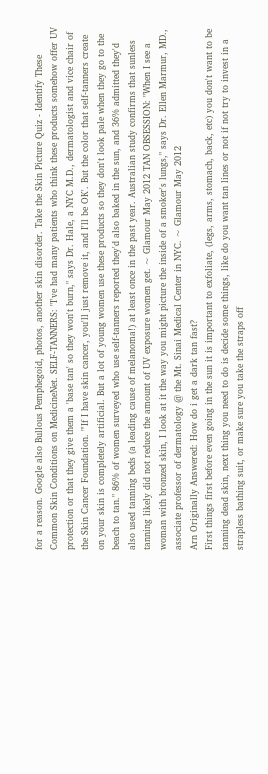for a reason. Google also Bullous Pemphegoid, photos, another skin disorder. Take the Skin Picture Quiz - Identify These Common Skin Conditions on MedicineNet. SELF-TANNERS: "I've had many patients who think these products somehow offer UV protection or that they give them a 'base tan' so they won't burn," says Dr. Hale, a NYC M.D., dermatologist and vice chair of the Skin Cancer Foundation. "'If I have skin cancer, you'll just remove it, and I'll be OK'. But the color that self-tanners create on your skin is completely artificial. But a lot of young women use these products so they don't look pale when they go to the beach to tan." 86% of women surveyed who use self-tanners reported they'd also baked in the sun, and 36% admitted they'd also used tanning beds (a leading cause of melanoma!) at least once in the past year. Australian study confirms that sunless tanning likely did not reduce the amount of UV exposure women get. ~ Glamour May 2012 TAN OBSESSION: "When I see a woman with bronzed skin, I look at it the way you might picture the inside of a smoker's lungs," says Dr. Ellen Marmur, MD., associate professor of dermatology @ the Mt. Sinai Medical Center in NYC. ~ Glamour May 2012
Arn Originally Answered: How do i get a dark tan fast?
First things first before even going in the sun it is important to exfoliate, (legs, arms, stomach, back, etc) you don't want to be tanning dead skin, next thing you need to do is decide some things, like do you want tan lines or not if not try to invest in a strapless bathing suit, or make sure you take the straps off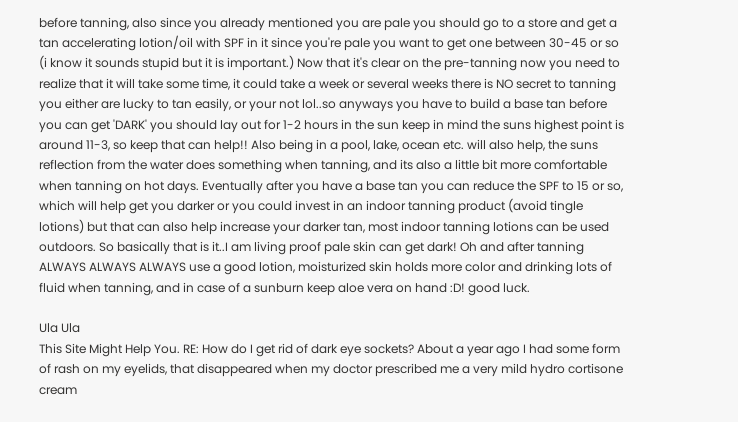before tanning, also since you already mentioned you are pale you should go to a store and get a tan accelerating lotion/oil with SPF in it since you're pale you want to get one between 30-45 or so (i know it sounds stupid but it is important.) Now that it's clear on the pre-tanning now you need to realize that it will take some time, it could take a week or several weeks there is NO secret to tanning you either are lucky to tan easily, or your not lol..so anyways you have to build a base tan before you can get 'DARK' you should lay out for 1-2 hours in the sun keep in mind the suns highest point is around 11-3, so keep that can help!! Also being in a pool, lake, ocean etc. will also help, the suns reflection from the water does something when tanning, and its also a little bit more comfortable when tanning on hot days. Eventually after you have a base tan you can reduce the SPF to 15 or so, which will help get you darker or you could invest in an indoor tanning product (avoid tingle lotions) but that can also help increase your darker tan, most indoor tanning lotions can be used outdoors. So basically that is it..I am living proof pale skin can get dark! Oh and after tanning ALWAYS ALWAYS ALWAYS use a good lotion, moisturized skin holds more color and drinking lots of fluid when tanning, and in case of a sunburn keep aloe vera on hand :D! good luck.

Ula Ula
This Site Might Help You. RE: How do I get rid of dark eye sockets? About a year ago I had some form of rash on my eyelids, that disappeared when my doctor prescribed me a very mild hydro cortisone cream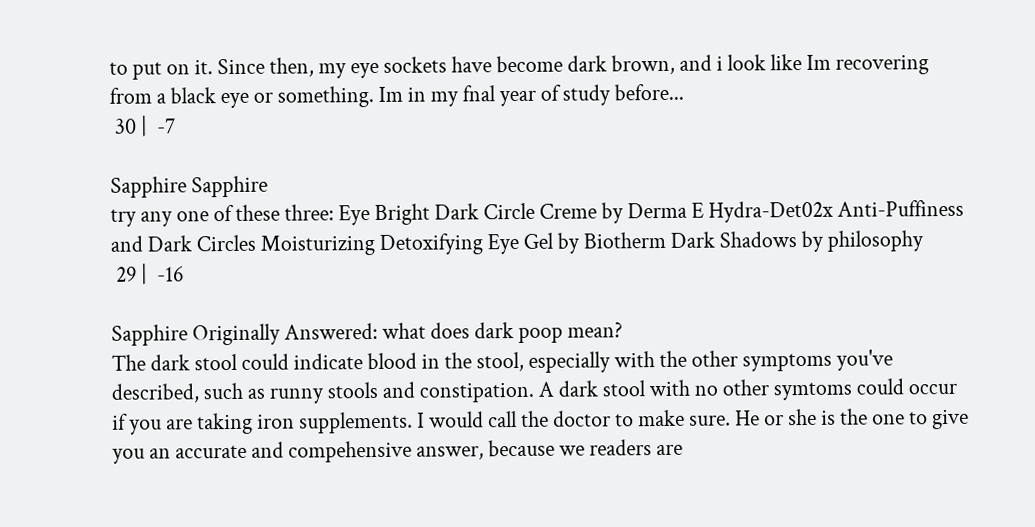to put on it. Since then, my eye sockets have become dark brown, and i look like Im recovering from a black eye or something. Im in my fnal year of study before...
 30 |  -7

Sapphire Sapphire
try any one of these three: Eye Bright Dark Circle Creme by Derma E Hydra-Det02x Anti-Puffiness and Dark Circles Moisturizing Detoxifying Eye Gel by Biotherm Dark Shadows by philosophy
 29 |  -16

Sapphire Originally Answered: what does dark poop mean?
The dark stool could indicate blood in the stool, especially with the other symptoms you've described, such as runny stools and constipation. A dark stool with no other symtoms could occur if you are taking iron supplements. I would call the doctor to make sure. He or she is the one to give you an accurate and compehensive answer, because we readers are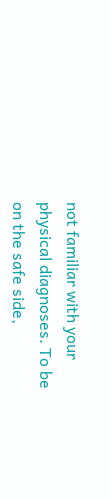not familiar with your physical diagnoses. To be on the safe side,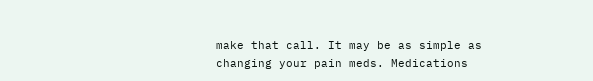make that call. It may be as simple as changing your pain meds. Medications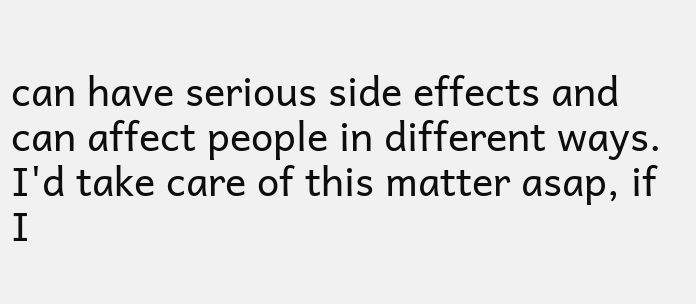can have serious side effects and can affect people in different ways. I'd take care of this matter asap, if I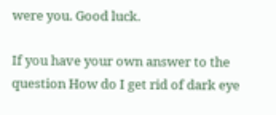were you. Good luck.

If you have your own answer to the question How do I get rid of dark eye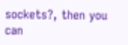sockets?, then you can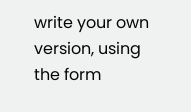write your own version, using the form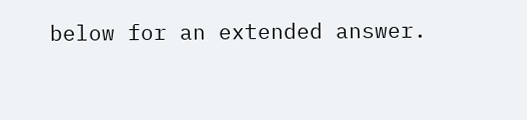below for an extended answer.